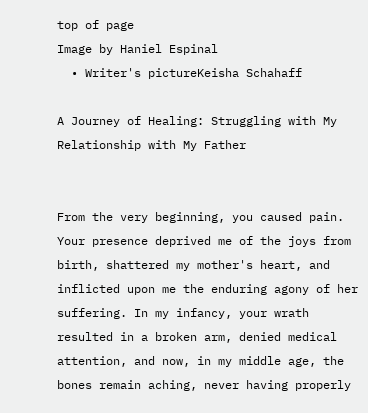top of page
Image by Haniel Espinal
  • Writer's pictureKeisha Schahaff

A Journey of Healing: Struggling with My Relationship with My Father


From the very beginning, you caused pain. Your presence deprived me of the joys from birth, shattered my mother's heart, and inflicted upon me the enduring agony of her suffering. In my infancy, your wrath resulted in a broken arm, denied medical attention, and now, in my middle age, the bones remain aching, never having properly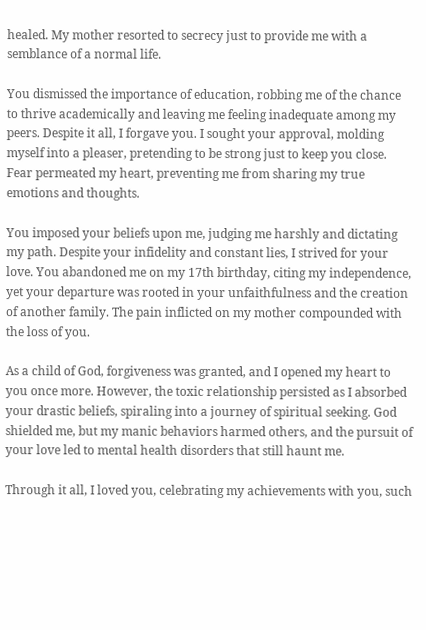healed. My mother resorted to secrecy just to provide me with a semblance of a normal life.

You dismissed the importance of education, robbing me of the chance to thrive academically and leaving me feeling inadequate among my peers. Despite it all, I forgave you. I sought your approval, molding myself into a pleaser, pretending to be strong just to keep you close. Fear permeated my heart, preventing me from sharing my true emotions and thoughts.

You imposed your beliefs upon me, judging me harshly and dictating my path. Despite your infidelity and constant lies, I strived for your love. You abandoned me on my 17th birthday, citing my independence, yet your departure was rooted in your unfaithfulness and the creation of another family. The pain inflicted on my mother compounded with the loss of you.

As a child of God, forgiveness was granted, and I opened my heart to you once more. However, the toxic relationship persisted as I absorbed your drastic beliefs, spiraling into a journey of spiritual seeking. God shielded me, but my manic behaviors harmed others, and the pursuit of your love led to mental health disorders that still haunt me.

Through it all, I loved you, celebrating my achievements with you, such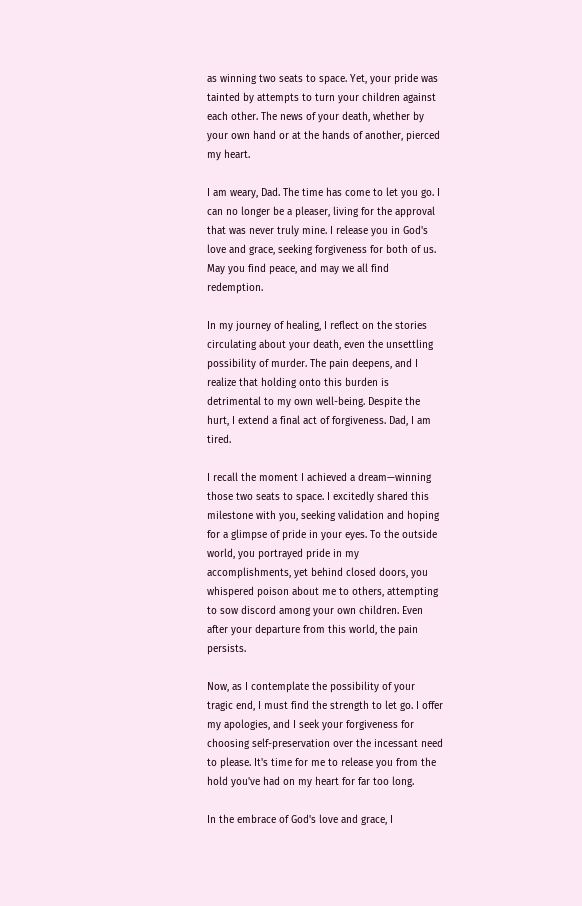as winning two seats to space. Yet, your pride was tainted by attempts to turn your children against each other. The news of your death, whether by your own hand or at the hands of another, pierced my heart.

I am weary, Dad. The time has come to let you go. I can no longer be a pleaser, living for the approval that was never truly mine. I release you in God's love and grace, seeking forgiveness for both of us. May you find peace, and may we all find redemption.

In my journey of healing, I reflect on the stories circulating about your death, even the unsettling possibility of murder. The pain deepens, and I realize that holding onto this burden is detrimental to my own well-being. Despite the hurt, I extend a final act of forgiveness. Dad, I am tired.

I recall the moment I achieved a dream—winning those two seats to space. I excitedly shared this milestone with you, seeking validation and hoping for a glimpse of pride in your eyes. To the outside world, you portrayed pride in my accomplishments, yet behind closed doors, you whispered poison about me to others, attempting to sow discord among your own children. Even after your departure from this world, the pain persists.

Now, as I contemplate the possibility of your tragic end, I must find the strength to let go. I offer my apologies, and I seek your forgiveness for choosing self-preservation over the incessant need to please. It's time for me to release you from the hold you've had on my heart for far too long.

In the embrace of God's love and grace, I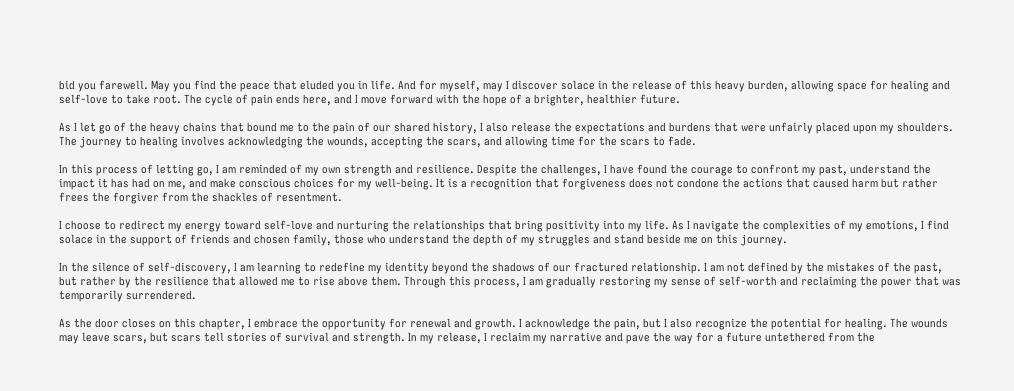bid you farewell. May you find the peace that eluded you in life. And for myself, may I discover solace in the release of this heavy burden, allowing space for healing and self-love to take root. The cycle of pain ends here, and I move forward with the hope of a brighter, healthier future.

As I let go of the heavy chains that bound me to the pain of our shared history, I also release the expectations and burdens that were unfairly placed upon my shoulders. The journey to healing involves acknowledging the wounds, accepting the scars, and allowing time for the scars to fade.

In this process of letting go, I am reminded of my own strength and resilience. Despite the challenges, I have found the courage to confront my past, understand the impact it has had on me, and make conscious choices for my well-being. It is a recognition that forgiveness does not condone the actions that caused harm but rather frees the forgiver from the shackles of resentment.

I choose to redirect my energy toward self-love and nurturing the relationships that bring positivity into my life. As I navigate the complexities of my emotions, I find solace in the support of friends and chosen family, those who understand the depth of my struggles and stand beside me on this journey.

In the silence of self-discovery, I am learning to redefine my identity beyond the shadows of our fractured relationship. I am not defined by the mistakes of the past, but rather by the resilience that allowed me to rise above them. Through this process, I am gradually restoring my sense of self-worth and reclaiming the power that was temporarily surrendered.

As the door closes on this chapter, I embrace the opportunity for renewal and growth. I acknowledge the pain, but I also recognize the potential for healing. The wounds may leave scars, but scars tell stories of survival and strength. In my release, I reclaim my narrative and pave the way for a future untethered from the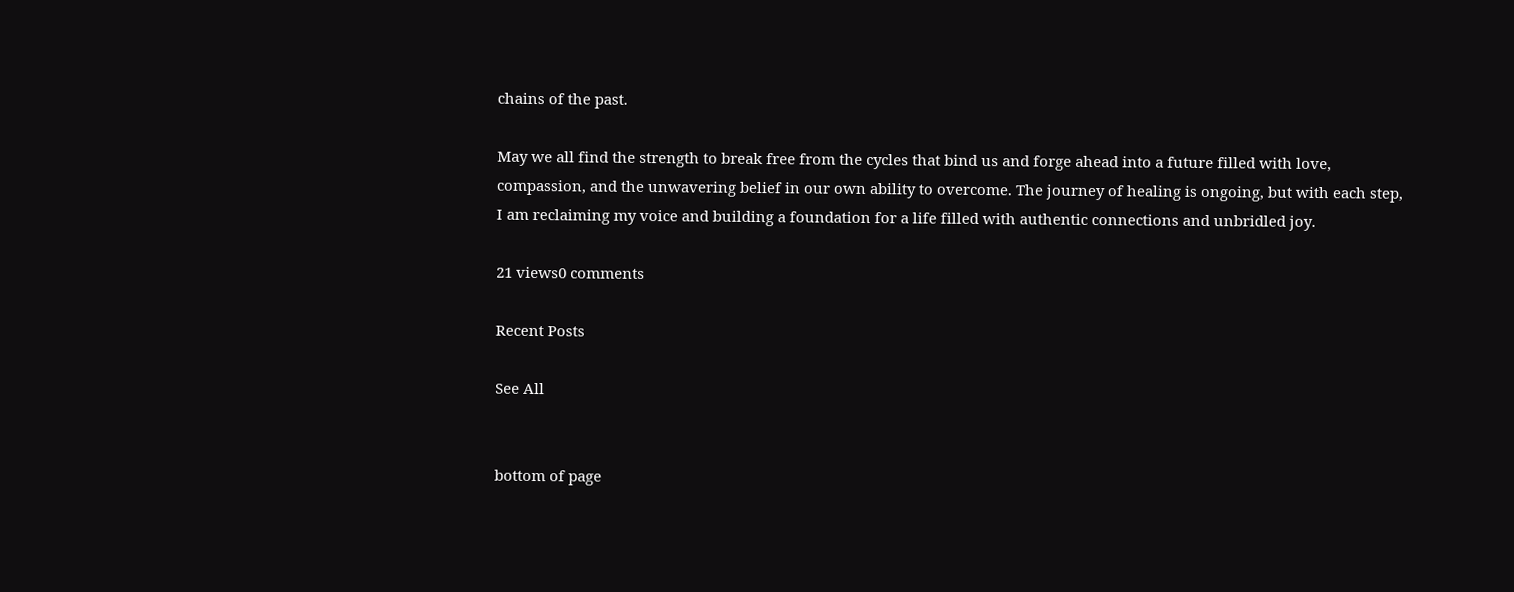chains of the past.

May we all find the strength to break free from the cycles that bind us and forge ahead into a future filled with love, compassion, and the unwavering belief in our own ability to overcome. The journey of healing is ongoing, but with each step, I am reclaiming my voice and building a foundation for a life filled with authentic connections and unbridled joy.

21 views0 comments

Recent Posts

See All


bottom of page